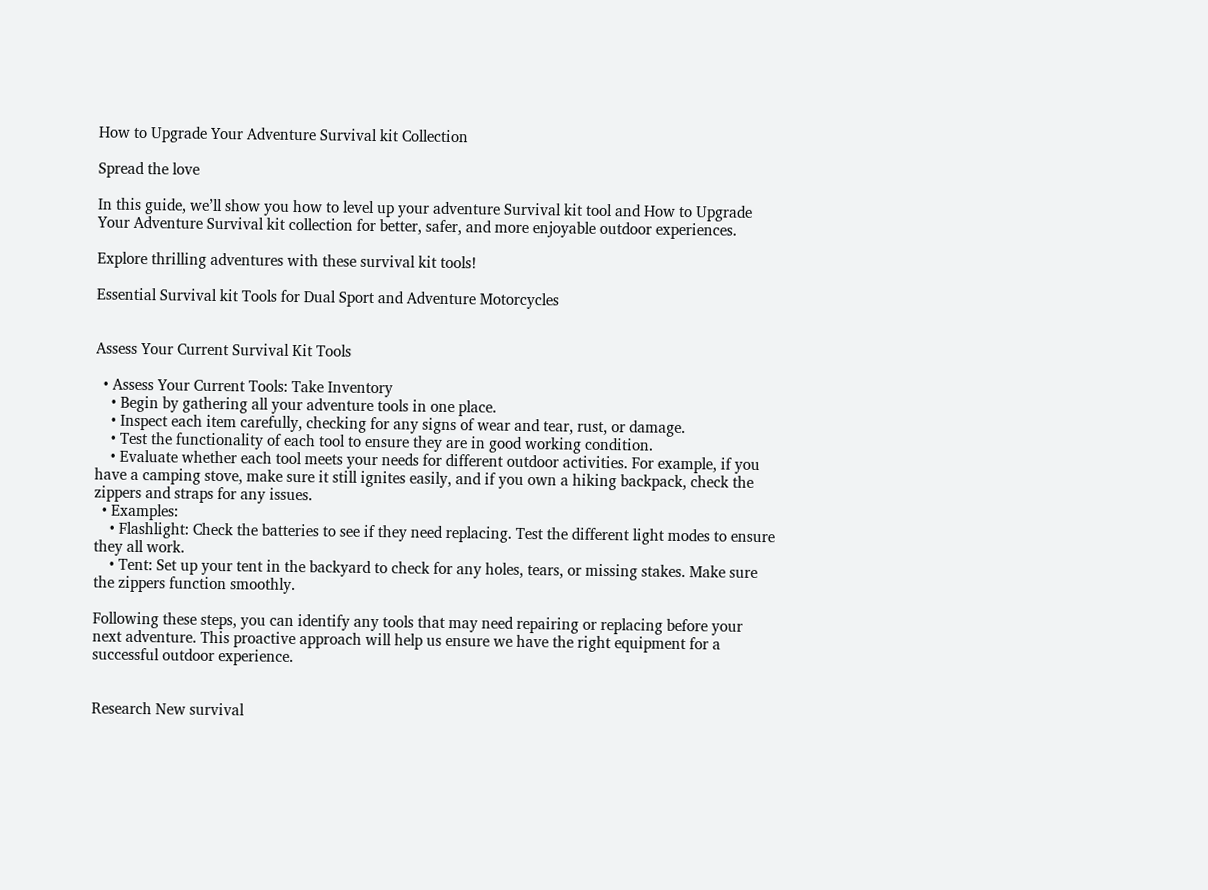How to Upgrade Your Adventure Survival kit Collection

Spread the love

In this guide, we’ll show you how to level up your adventure Survival kit tool and How to Upgrade Your Adventure Survival kit collection for better, safer, and more enjoyable outdoor experiences.

Explore thrilling adventures with these survival kit tools!

Essential Survival kit Tools for Dual Sport and Adventure Motorcycles


Assess Your Current Survival Kit Tools

  • Assess Your Current Tools: Take Inventory
    • Begin by gathering all your adventure tools in one place.
    • Inspect each item carefully, checking for any signs of wear and tear, rust, or damage.
    • Test the functionality of each tool to ensure they are in good working condition.
    • Evaluate whether each tool meets your needs for different outdoor activities. For example, if you have a camping stove, make sure it still ignites easily, and if you own a hiking backpack, check the zippers and straps for any issues.
  • Examples:
    • Flashlight: Check the batteries to see if they need replacing. Test the different light modes to ensure they all work.
    • Tent: Set up your tent in the backyard to check for any holes, tears, or missing stakes. Make sure the zippers function smoothly.

Following these steps, you can identify any tools that may need repairing or replacing before your next adventure. This proactive approach will help us ensure we have the right equipment for a successful outdoor experience.


Research New survival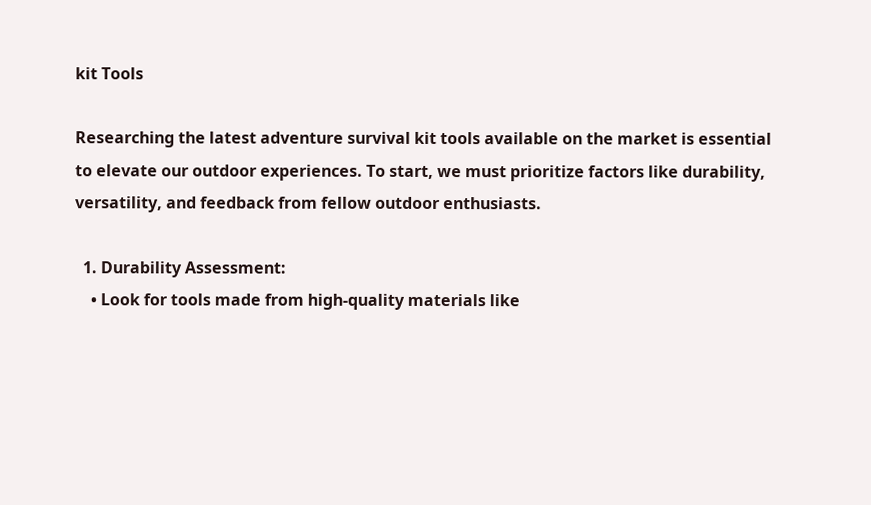kit Tools

Researching the latest adventure survival kit tools available on the market is essential to elevate our outdoor experiences. To start, we must prioritize factors like durability, versatility, and feedback from fellow outdoor enthusiasts.

  1. Durability Assessment:
    • Look for tools made from high-quality materials like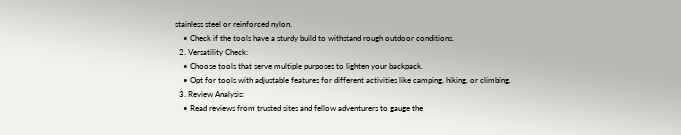stainless steel or reinforced nylon.
    • Check if the tools have a sturdy build to withstand rough outdoor conditions.
  2. Versatility Check:
    • Choose tools that serve multiple purposes to lighten your backpack.
    • Opt for tools with adjustable features for different activities like camping, hiking, or climbing.
  3. Review Analysis:
    • Read reviews from trusted sites and fellow adventurers to gauge the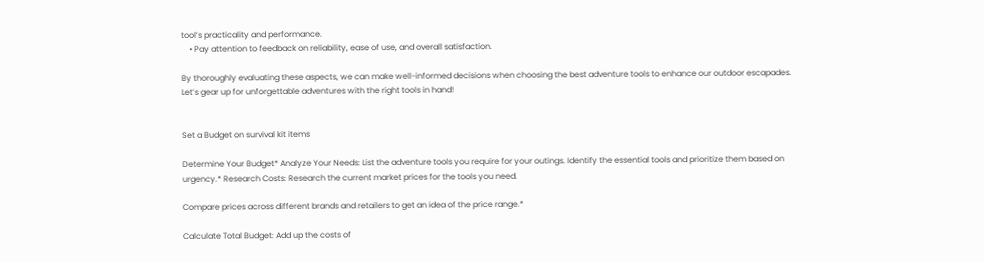tool’s practicality and performance.
    • Pay attention to feedback on reliability, ease of use, and overall satisfaction.

By thoroughly evaluating these aspects, we can make well-informed decisions when choosing the best adventure tools to enhance our outdoor escapades. Let’s gear up for unforgettable adventures with the right tools in hand!


Set a Budget on survival kit items

Determine Your Budget* Analyze Your Needs: List the adventure tools you require for your outings. Identify the essential tools and prioritize them based on urgency.* Research Costs: Research the current market prices for the tools you need.

Compare prices across different brands and retailers to get an idea of the price range.*

Calculate Total Budget: Add up the costs of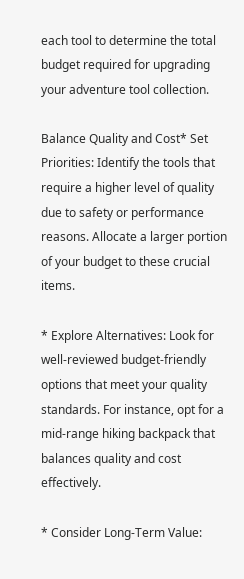each tool to determine the total budget required for upgrading your adventure tool collection.

Balance Quality and Cost* Set Priorities: Identify the tools that require a higher level of quality due to safety or performance reasons. Allocate a larger portion of your budget to these crucial items.

* Explore Alternatives: Look for well-reviewed budget-friendly options that meet your quality standards. For instance, opt for a mid-range hiking backpack that balances quality and cost effectively.

* Consider Long-Term Value: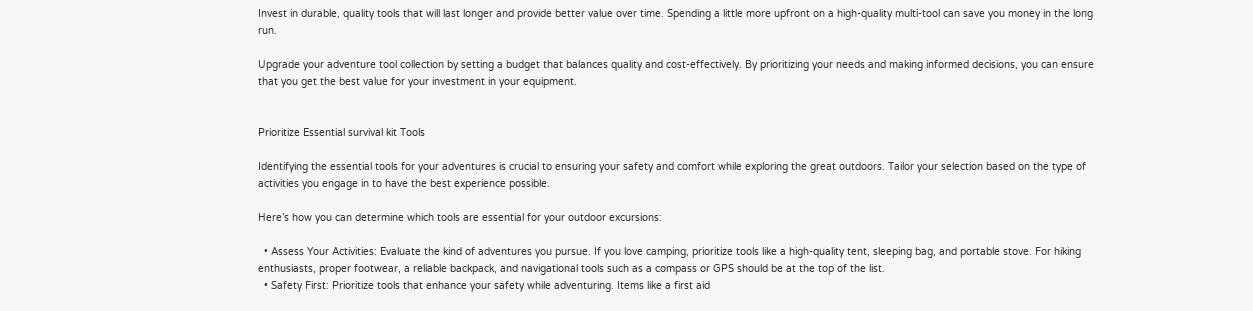Invest in durable, quality tools that will last longer and provide better value over time. Spending a little more upfront on a high-quality multi-tool can save you money in the long run.

Upgrade your adventure tool collection by setting a budget that balances quality and cost-effectively. By prioritizing your needs and making informed decisions, you can ensure that you get the best value for your investment in your equipment.


Prioritize Essential survival kit Tools

Identifying the essential tools for your adventures is crucial to ensuring your safety and comfort while exploring the great outdoors. Tailor your selection based on the type of activities you engage in to have the best experience possible.

Here’s how you can determine which tools are essential for your outdoor excursions:

  • Assess Your Activities: Evaluate the kind of adventures you pursue. If you love camping, prioritize tools like a high-quality tent, sleeping bag, and portable stove. For hiking enthusiasts, proper footwear, a reliable backpack, and navigational tools such as a compass or GPS should be at the top of the list.
  • Safety First: Prioritize tools that enhance your safety while adventuring. Items like a first aid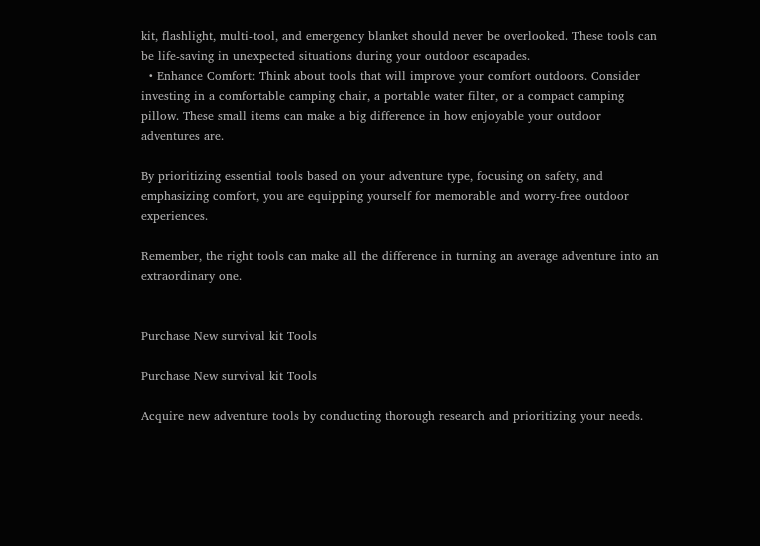kit, flashlight, multi-tool, and emergency blanket should never be overlooked. These tools can be life-saving in unexpected situations during your outdoor escapades.
  • Enhance Comfort: Think about tools that will improve your comfort outdoors. Consider investing in a comfortable camping chair, a portable water filter, or a compact camping pillow. These small items can make a big difference in how enjoyable your outdoor adventures are.

By prioritizing essential tools based on your adventure type, focusing on safety, and emphasizing comfort, you are equipping yourself for memorable and worry-free outdoor experiences.

Remember, the right tools can make all the difference in turning an average adventure into an extraordinary one.


Purchase New survival kit Tools

Purchase New survival kit Tools

Acquire new adventure tools by conducting thorough research and prioritizing your needs.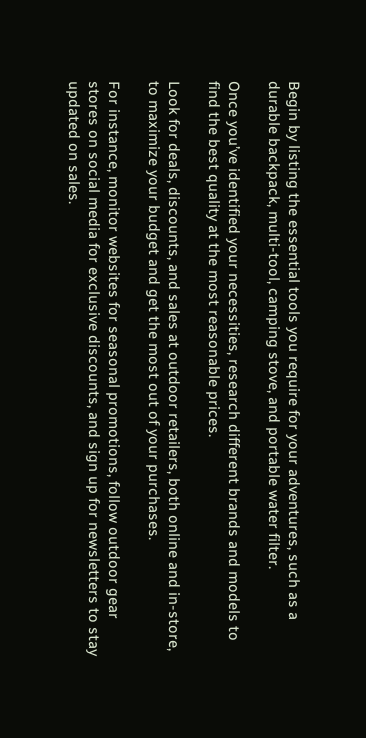Begin by listing the essential tools you require for your adventures, such as a durable backpack, multi-tool, camping stove, and portable water filter.

Once you’ve identified your necessities, research different brands and models to find the best quality at the most reasonable prices.

Look for deals, discounts, and sales at outdoor retailers, both online and in-store, to maximize your budget and get the most out of your purchases.

For instance, monitor websites for seasonal promotions, follow outdoor gear stores on social media for exclusive discounts, and sign up for newsletters to stay updated on sales.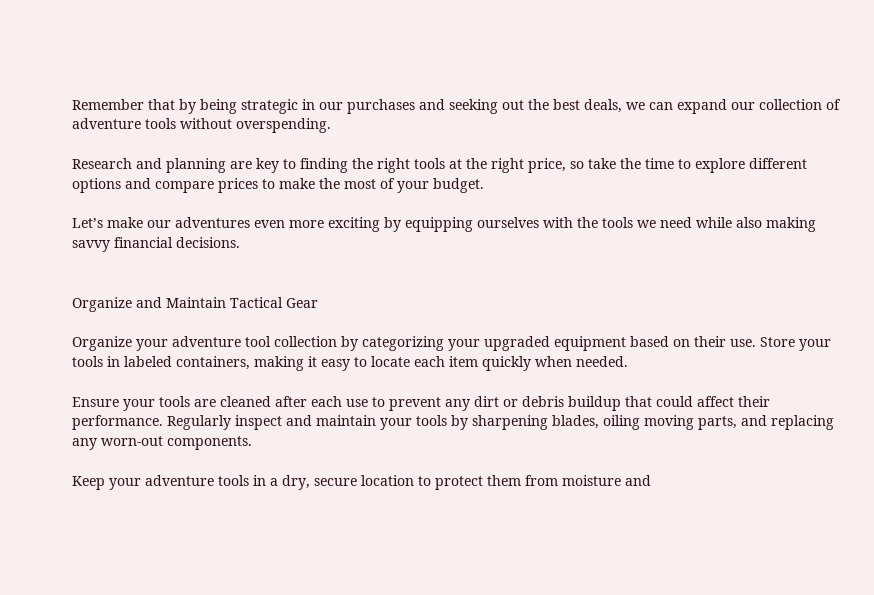Remember that by being strategic in our purchases and seeking out the best deals, we can expand our collection of adventure tools without overspending.

Research and planning are key to finding the right tools at the right price, so take the time to explore different options and compare prices to make the most of your budget.

Let’s make our adventures even more exciting by equipping ourselves with the tools we need while also making savvy financial decisions.


Organize and Maintain Tactical Gear

Organize your adventure tool collection by categorizing your upgraded equipment based on their use. Store your tools in labeled containers, making it easy to locate each item quickly when needed.

Ensure your tools are cleaned after each use to prevent any dirt or debris buildup that could affect their performance. Regularly inspect and maintain your tools by sharpening blades, oiling moving parts, and replacing any worn-out components.

Keep your adventure tools in a dry, secure location to protect them from moisture and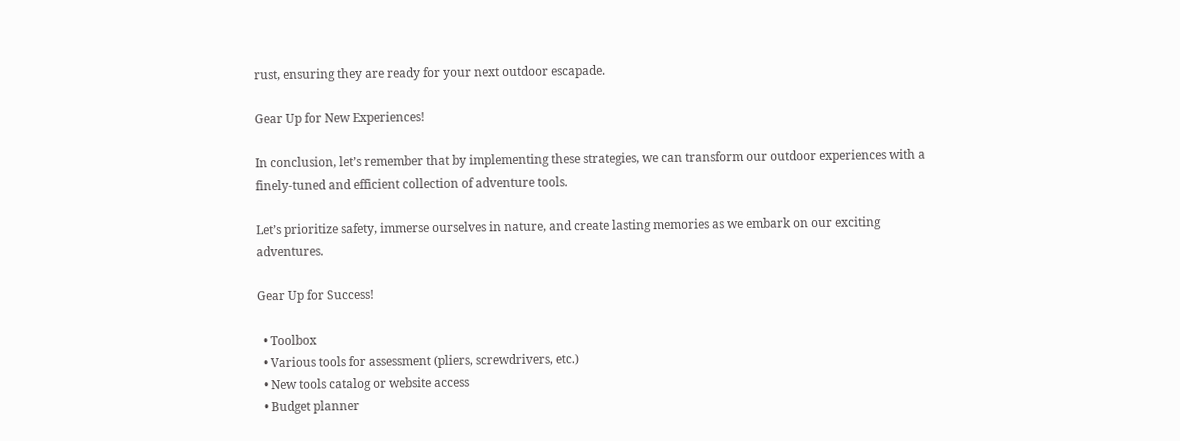rust, ensuring they are ready for your next outdoor escapade.

Gear Up for New Experiences!

In conclusion, let’s remember that by implementing these strategies, we can transform our outdoor experiences with a finely-tuned and efficient collection of adventure tools.

Let’s prioritize safety, immerse ourselves in nature, and create lasting memories as we embark on our exciting adventures.

Gear Up for Success!

  • Toolbox
  • Various tools for assessment (pliers, screwdrivers, etc.)
  • New tools catalog or website access
  • Budget planner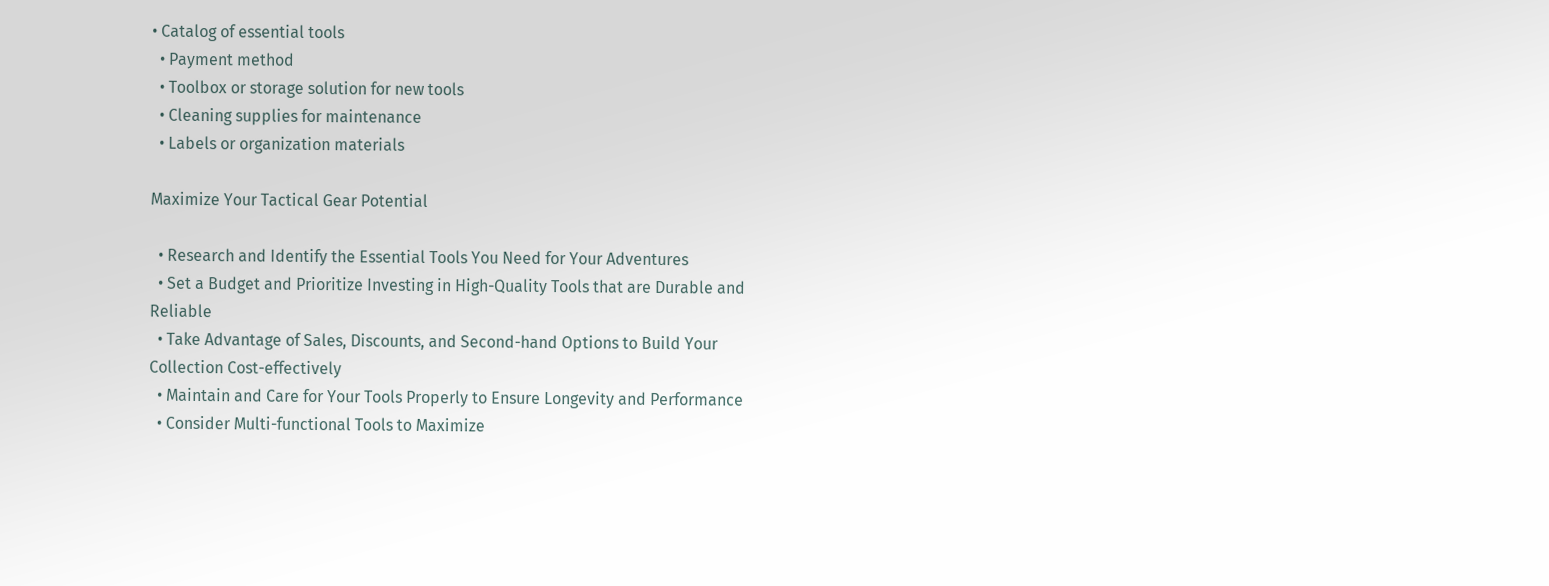• Catalog of essential tools
  • Payment method
  • Toolbox or storage solution for new tools
  • Cleaning supplies for maintenance
  • Labels or organization materials

Maximize Your Tactical Gear Potential

  • Research and Identify the Essential Tools You Need for Your Adventures
  • Set a Budget and Prioritize Investing in High-Quality Tools that are Durable and Reliable
  • Take Advantage of Sales, Discounts, and Second-hand Options to Build Your Collection Cost-effectively
  • Maintain and Care for Your Tools Properly to Ensure Longevity and Performance
  • Consider Multi-functional Tools to Maximize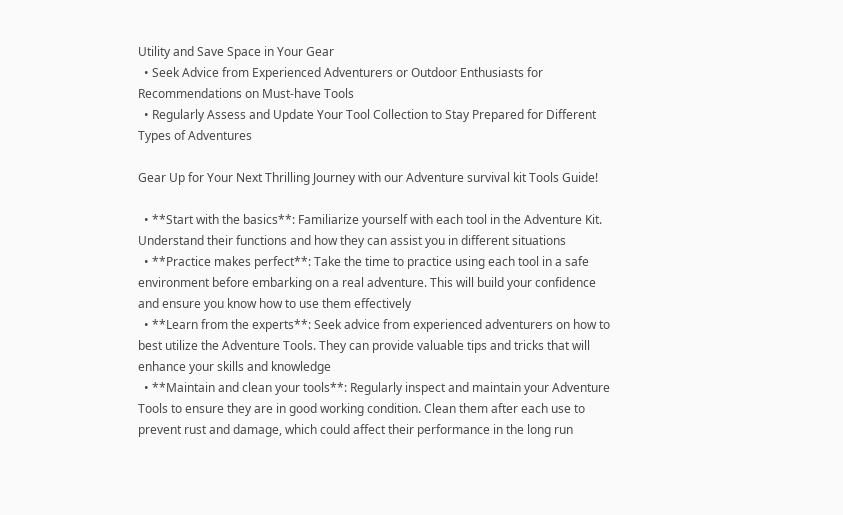Utility and Save Space in Your Gear
  • Seek Advice from Experienced Adventurers or Outdoor Enthusiasts for Recommendations on Must-have Tools
  • Regularly Assess and Update Your Tool Collection to Stay Prepared for Different Types of Adventures

Gear Up for Your Next Thrilling Journey with our Adventure survival kit Tools Guide!

  • **Start with the basics**: Familiarize yourself with each tool in the Adventure Kit. Understand their functions and how they can assist you in different situations
  • **Practice makes perfect**: Take the time to practice using each tool in a safe environment before embarking on a real adventure. This will build your confidence and ensure you know how to use them effectively
  • **Learn from the experts**: Seek advice from experienced adventurers on how to best utilize the Adventure Tools. They can provide valuable tips and tricks that will enhance your skills and knowledge
  • **Maintain and clean your tools**: Regularly inspect and maintain your Adventure Tools to ensure they are in good working condition. Clean them after each use to prevent rust and damage, which could affect their performance in the long run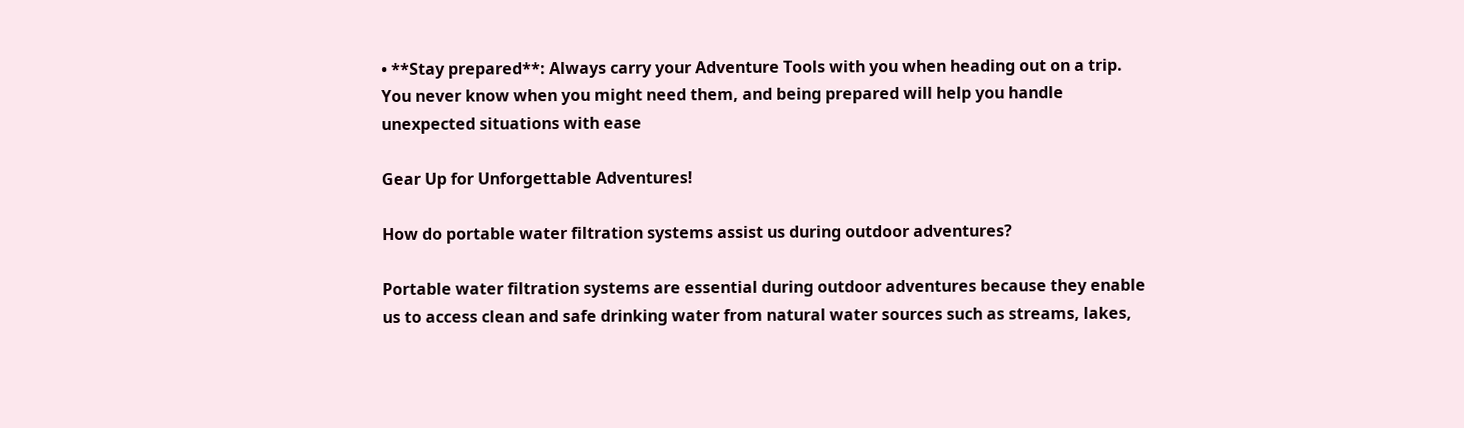• **Stay prepared**: Always carry your Adventure Tools with you when heading out on a trip. You never know when you might need them, and being prepared will help you handle unexpected situations with ease

Gear Up for Unforgettable Adventures!

How do portable water filtration systems assist us during outdoor adventures?

Portable water filtration systems are essential during outdoor adventures because they enable us to access clean and safe drinking water from natural water sources such as streams, lakes,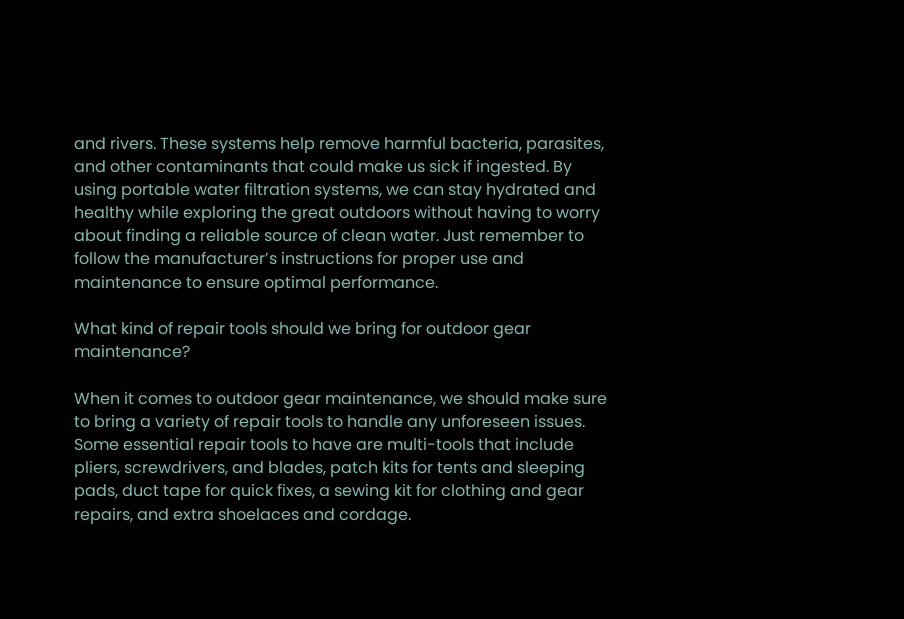and rivers. These systems help remove harmful bacteria, parasites, and other contaminants that could make us sick if ingested. By using portable water filtration systems, we can stay hydrated and healthy while exploring the great outdoors without having to worry about finding a reliable source of clean water. Just remember to follow the manufacturer’s instructions for proper use and maintenance to ensure optimal performance.

What kind of repair tools should we bring for outdoor gear maintenance?

When it comes to outdoor gear maintenance, we should make sure to bring a variety of repair tools to handle any unforeseen issues. Some essential repair tools to have are multi-tools that include pliers, screwdrivers, and blades, patch kits for tents and sleeping pads, duct tape for quick fixes, a sewing kit for clothing and gear repairs, and extra shoelaces and cordage.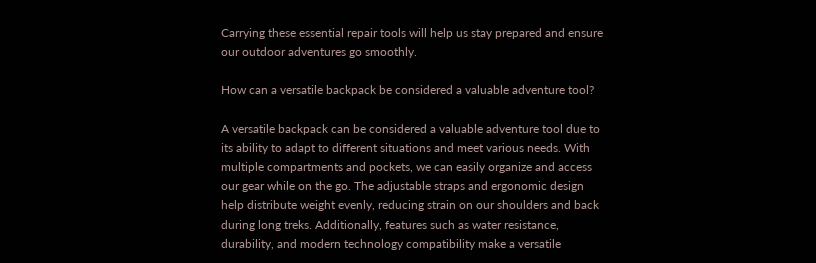Carrying these essential repair tools will help us stay prepared and ensure our outdoor adventures go smoothly.

How can a versatile backpack be considered a valuable adventure tool?

A versatile backpack can be considered a valuable adventure tool due to its ability to adapt to different situations and meet various needs. With multiple compartments and pockets, we can easily organize and access our gear while on the go. The adjustable straps and ergonomic design help distribute weight evenly, reducing strain on our shoulders and back during long treks. Additionally, features such as water resistance, durability, and modern technology compatibility make a versatile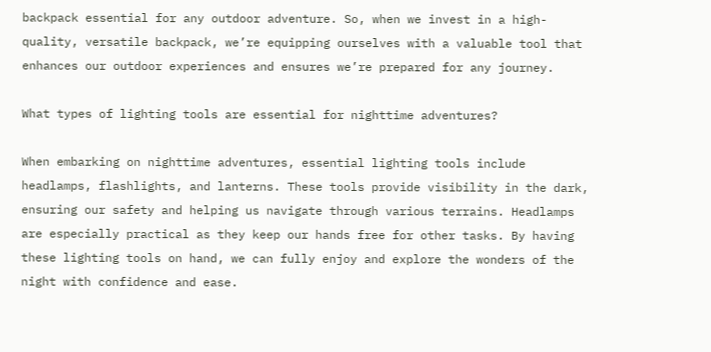backpack essential for any outdoor adventure. So, when we invest in a high-quality, versatile backpack, we’re equipping ourselves with a valuable tool that enhances our outdoor experiences and ensures we’re prepared for any journey.

What types of lighting tools are essential for nighttime adventures?

When embarking on nighttime adventures, essential lighting tools include headlamps, flashlights, and lanterns. These tools provide visibility in the dark, ensuring our safety and helping us navigate through various terrains. Headlamps are especially practical as they keep our hands free for other tasks. By having these lighting tools on hand, we can fully enjoy and explore the wonders of the night with confidence and ease.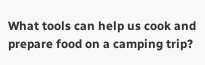What tools can help us cook and prepare food on a camping trip?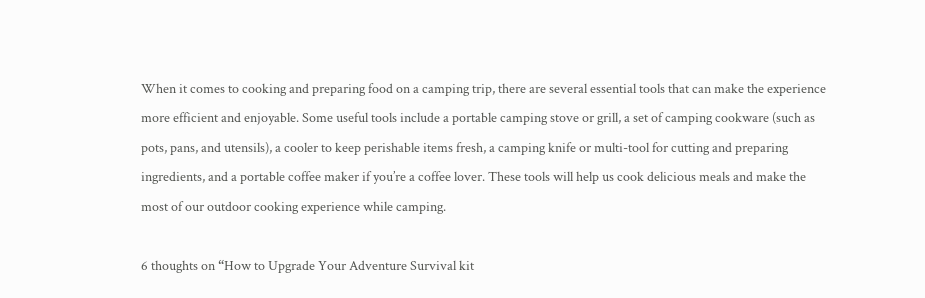When it comes to cooking and preparing food on a camping trip, there are several essential tools that can make the experience more efficient and enjoyable. Some useful tools include a portable camping stove or grill, a set of camping cookware (such as pots, pans, and utensils), a cooler to keep perishable items fresh, a camping knife or multi-tool for cutting and preparing ingredients, and a portable coffee maker if you’re a coffee lover. These tools will help us cook delicious meals and make the most of our outdoor cooking experience while camping.

6 thoughts on “How to Upgrade Your Adventure Survival kit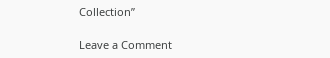Collection”

Leave a Comment